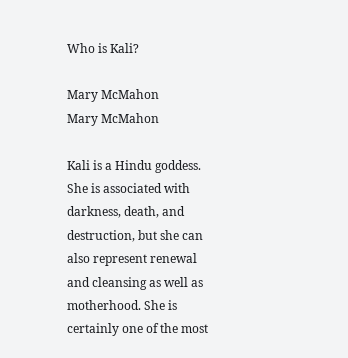Who is Kali?

Mary McMahon
Mary McMahon

Kali is a Hindu goddess. She is associated with darkness, death, and destruction, but she can also represent renewal and cleansing as well as motherhood. She is certainly one of the most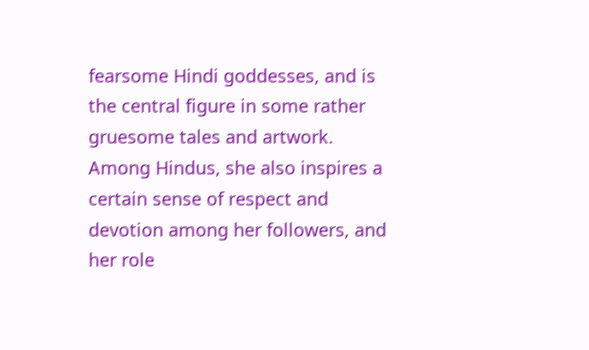fearsome Hindi goddesses, and is the central figure in some rather gruesome tales and artwork. Among Hindus, she also inspires a certain sense of respect and devotion among her followers, and her role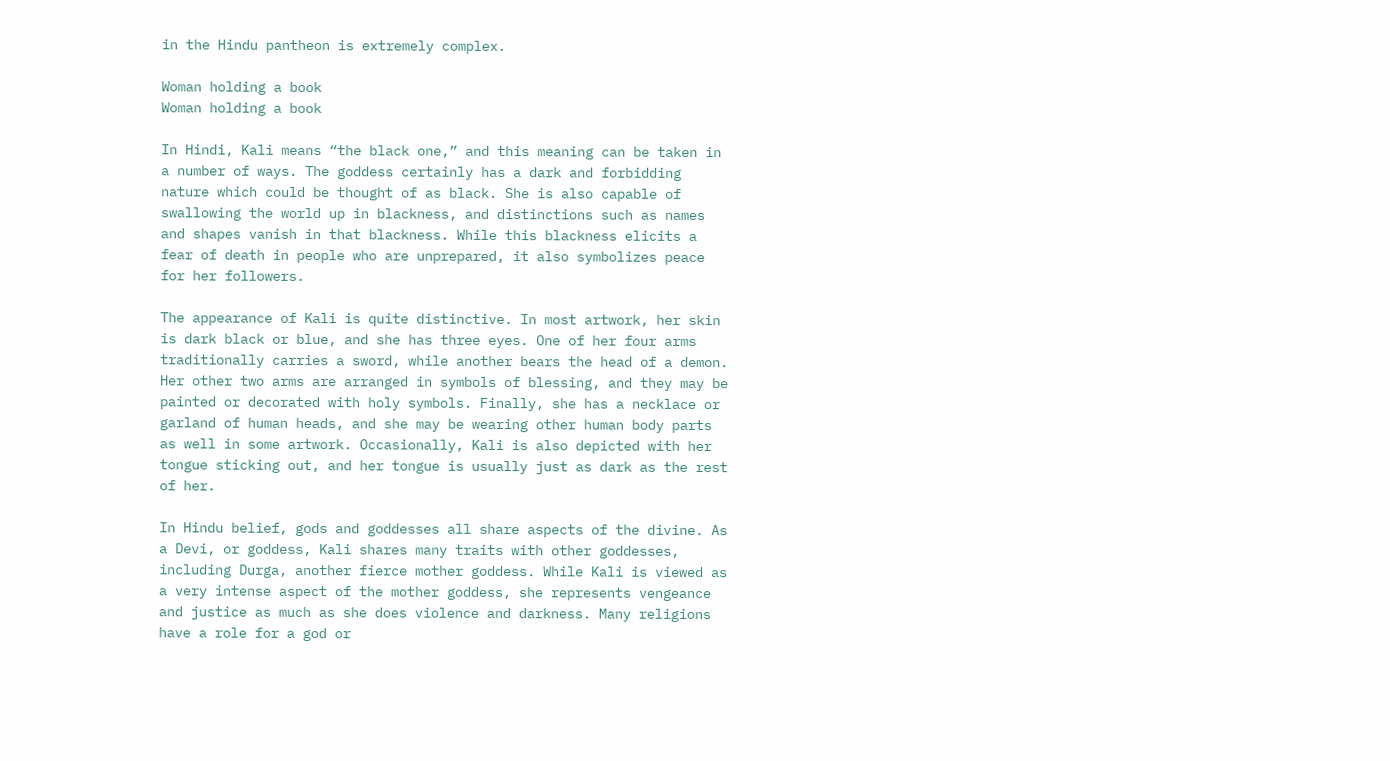in the Hindu pantheon is extremely complex.

Woman holding a book
Woman holding a book

In Hindi, Kali means “the black one,” and this meaning can be taken in a number of ways. The goddess certainly has a dark and forbidding nature which could be thought of as black. She is also capable of swallowing the world up in blackness, and distinctions such as names and shapes vanish in that blackness. While this blackness elicits a fear of death in people who are unprepared, it also symbolizes peace for her followers.

The appearance of Kali is quite distinctive. In most artwork, her skin is dark black or blue, and she has three eyes. One of her four arms traditionally carries a sword, while another bears the head of a demon. Her other two arms are arranged in symbols of blessing, and they may be painted or decorated with holy symbols. Finally, she has a necklace or garland of human heads, and she may be wearing other human body parts as well in some artwork. Occasionally, Kali is also depicted with her tongue sticking out, and her tongue is usually just as dark as the rest of her.

In Hindu belief, gods and goddesses all share aspects of the divine. As a Devi, or goddess, Kali shares many traits with other goddesses, including Durga, another fierce mother goddess. While Kali is viewed as a very intense aspect of the mother goddess, she represents vengeance and justice as much as she does violence and darkness. Many religions have a role for a god or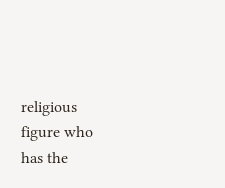religious figure who has the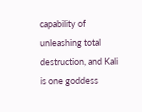capability of unleashing total destruction, and Kali is one goddess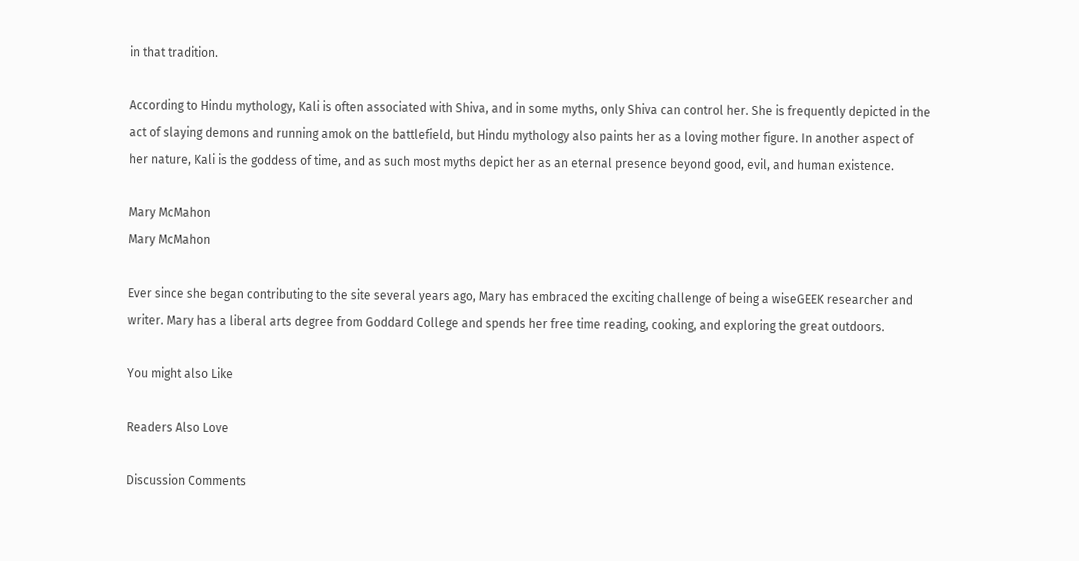in that tradition.

According to Hindu mythology, Kali is often associated with Shiva, and in some myths, only Shiva can control her. She is frequently depicted in the act of slaying demons and running amok on the battlefield, but Hindu mythology also paints her as a loving mother figure. In another aspect of her nature, Kali is the goddess of time, and as such most myths depict her as an eternal presence beyond good, evil, and human existence.

Mary McMahon
Mary McMahon

Ever since she began contributing to the site several years ago, Mary has embraced the exciting challenge of being a wiseGEEK researcher and writer. Mary has a liberal arts degree from Goddard College and spends her free time reading, cooking, and exploring the great outdoors.

You might also Like

Readers Also Love

Discussion Comments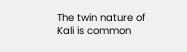The twin nature of Kali is common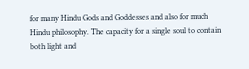for many Hindu Gods and Goddesses and also for much Hindu philosophy. The capacity for a single soul to contain both light and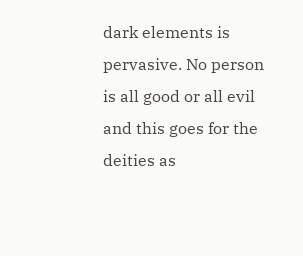dark elements is pervasive. No person is all good or all evil and this goes for the deities as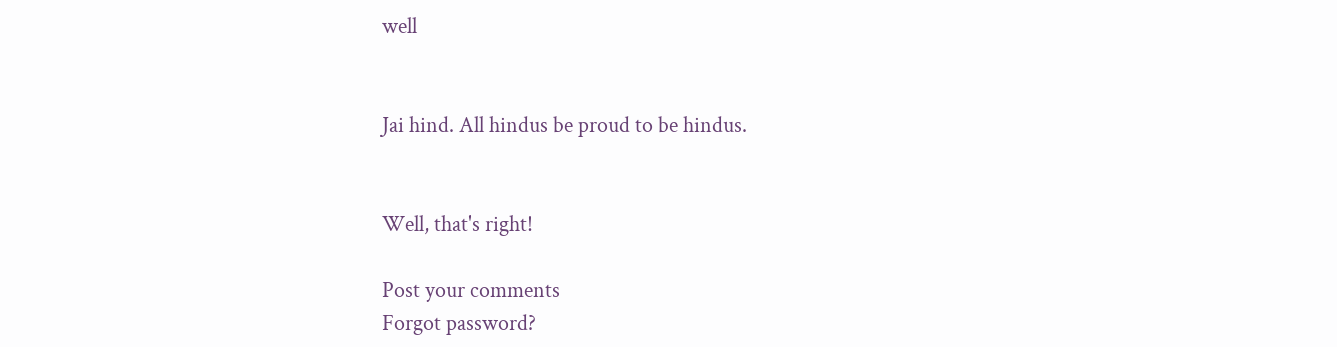well


Jai hind. All hindus be proud to be hindus.


Well, that's right!

Post your comments
Forgot password?